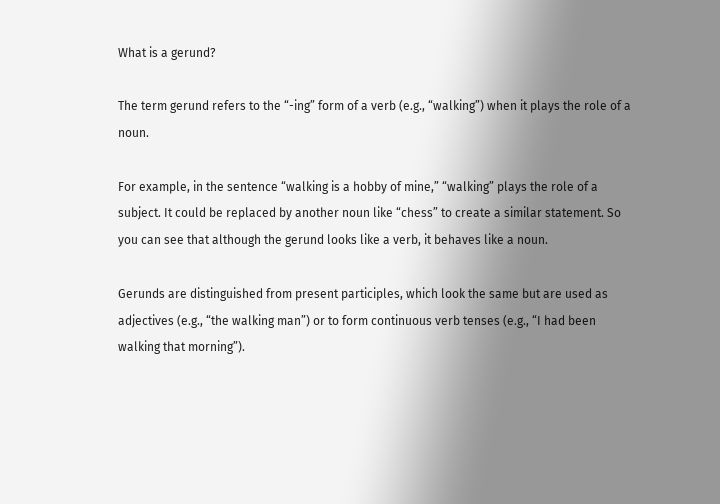What is a gerund?

The term gerund refers to the “-ing” form of a verb (e.g., “walking”) when it plays the role of a noun.

For example, in the sentence “walking is a hobby of mine,” “walking” plays the role of a subject. It could be replaced by another noun like “chess” to create a similar statement. So you can see that although the gerund looks like a verb, it behaves like a noun.

Gerunds are distinguished from present participles, which look the same but are used as adjectives (e.g., “the walking man”) or to form continuous verb tenses (e.g., “I had been walking that morning”).